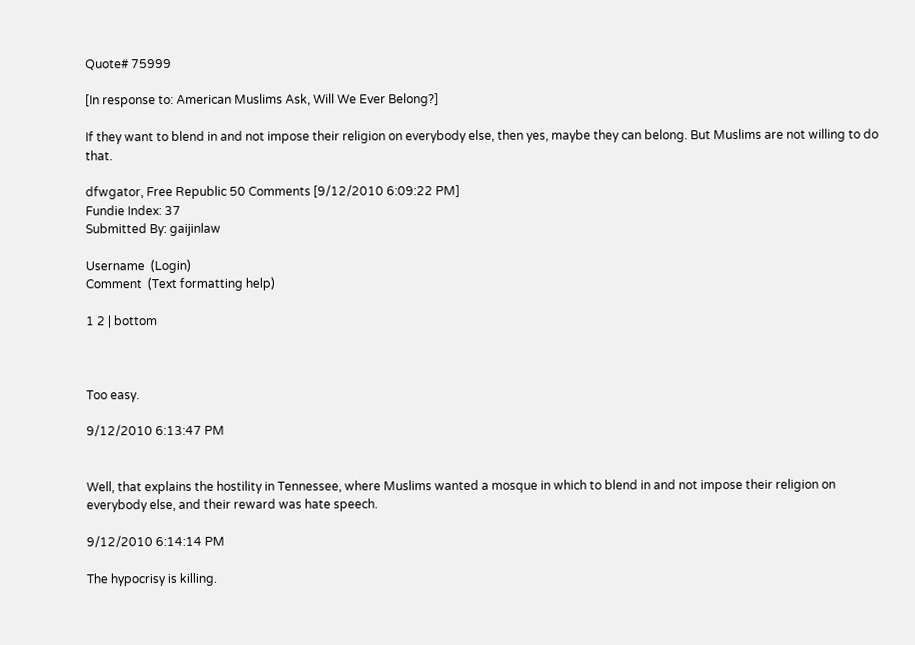Quote# 75999

[In response to: American Muslims Ask, Will We Ever Belong?]

If they want to blend in and not impose their religion on everybody else, then yes, maybe they can belong. But Muslims are not willing to do that.

dfwgator, Free Republic 50 Comments [9/12/2010 6:09:22 PM]
Fundie Index: 37
Submitted By: gaijinlaw

Username  (Login)
Comment  (Text formatting help)

1 2 | bottom



Too easy.

9/12/2010 6:13:47 PM


Well, that explains the hostility in Tennessee, where Muslims wanted a mosque in which to blend in and not impose their religion on everybody else, and their reward was hate speech.

9/12/2010 6:14:14 PM

The hypocrisy is killing.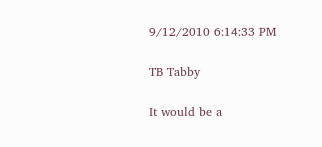9/12/2010 6:14:33 PM

TB Tabby

It would be a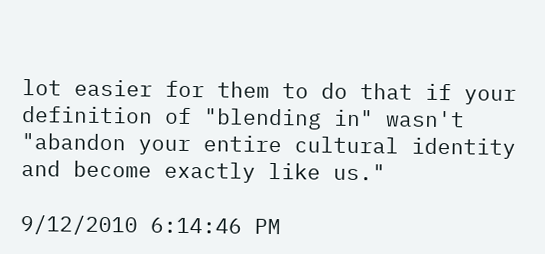lot easier for them to do that if your definition of "blending in" wasn't "abandon your entire cultural identity and become exactly like us."

9/12/2010 6:14:46 PM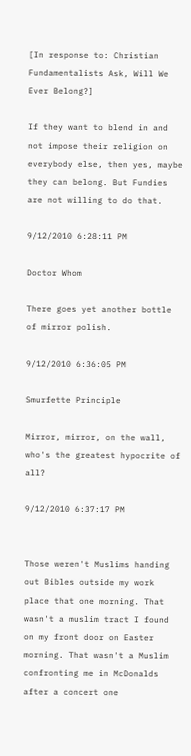[In response to: Christian Fundamentalists Ask, Will We Ever Belong?]

If they want to blend in and not impose their religion on everybody else, then yes, maybe they can belong. But Fundies are not willing to do that.

9/12/2010 6:28:11 PM

Doctor Whom

There goes yet another bottle of mirror polish.

9/12/2010 6:36:05 PM

Smurfette Principle

Mirror, mirror, on the wall, who's the greatest hypocrite of all?

9/12/2010 6:37:17 PM


Those weren't Muslims handing out Bibles outside my work place that one morning. That wasn't a muslim tract I found on my front door on Easter morning. That wasn't a Muslim confronting me in McDonalds after a concert one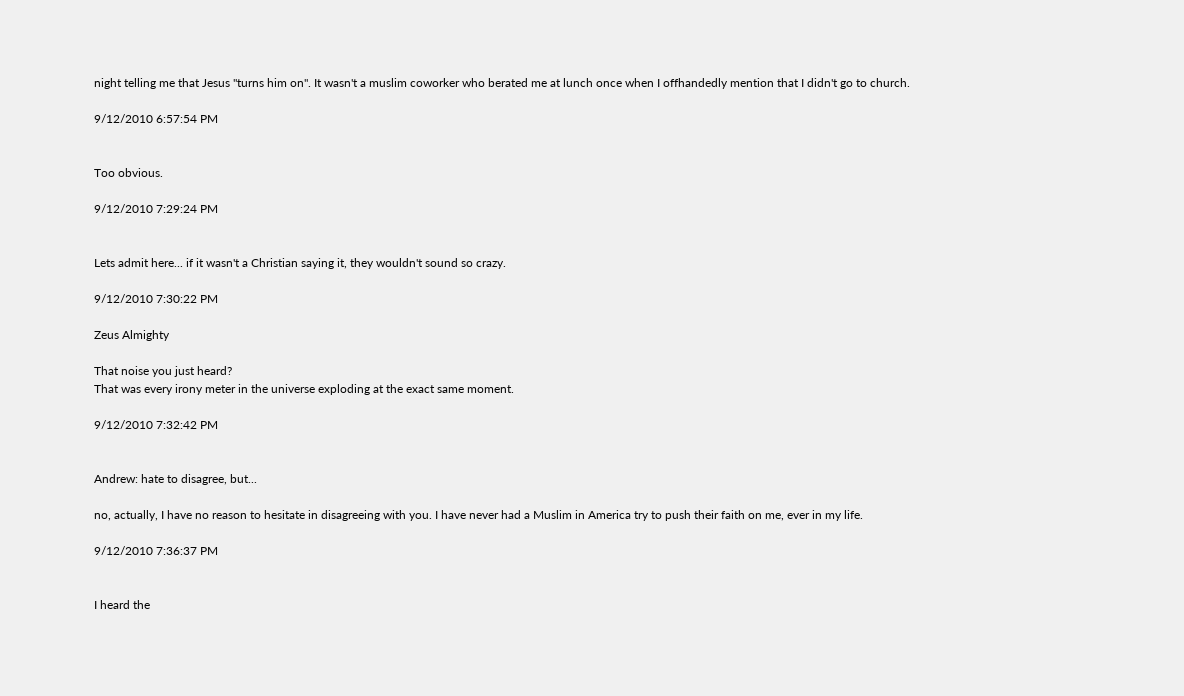night telling me that Jesus "turns him on". It wasn't a muslim coworker who berated me at lunch once when I offhandedly mention that I didn't go to church.

9/12/2010 6:57:54 PM


Too obvious.

9/12/2010 7:29:24 PM


Lets admit here... if it wasn't a Christian saying it, they wouldn't sound so crazy.

9/12/2010 7:30:22 PM

Zeus Almighty

That noise you just heard?
That was every irony meter in the universe exploding at the exact same moment.

9/12/2010 7:32:42 PM


Andrew: hate to disagree, but...

no, actually, I have no reason to hesitate in disagreeing with you. I have never had a Muslim in America try to push their faith on me, ever in my life.

9/12/2010 7:36:37 PM


I heard the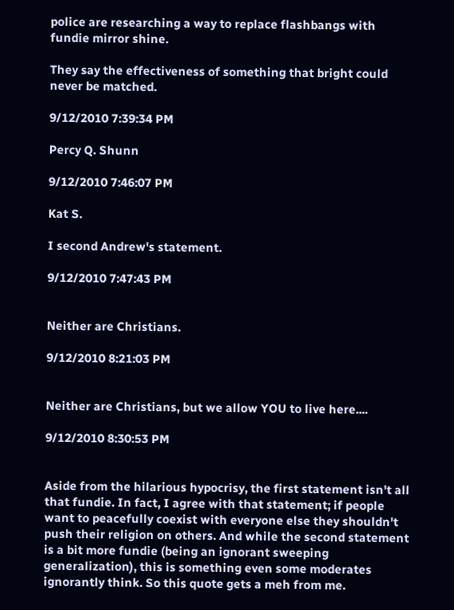police are researching a way to replace flashbangs with fundie mirror shine.

They say the effectiveness of something that bright could never be matched.

9/12/2010 7:39:34 PM

Percy Q. Shunn

9/12/2010 7:46:07 PM

Kat S.

I second Andrew's statement.

9/12/2010 7:47:43 PM


Neither are Christians.

9/12/2010 8:21:03 PM


Neither are Christians, but we allow YOU to live here....

9/12/2010 8:30:53 PM


Aside from the hilarious hypocrisy, the first statement isn't all that fundie. In fact, I agree with that statement; if people want to peacefully coexist with everyone else they shouldn't push their religion on others. And while the second statement is a bit more fundie (being an ignorant sweeping generalization), this is something even some moderates ignorantly think. So this quote gets a meh from me.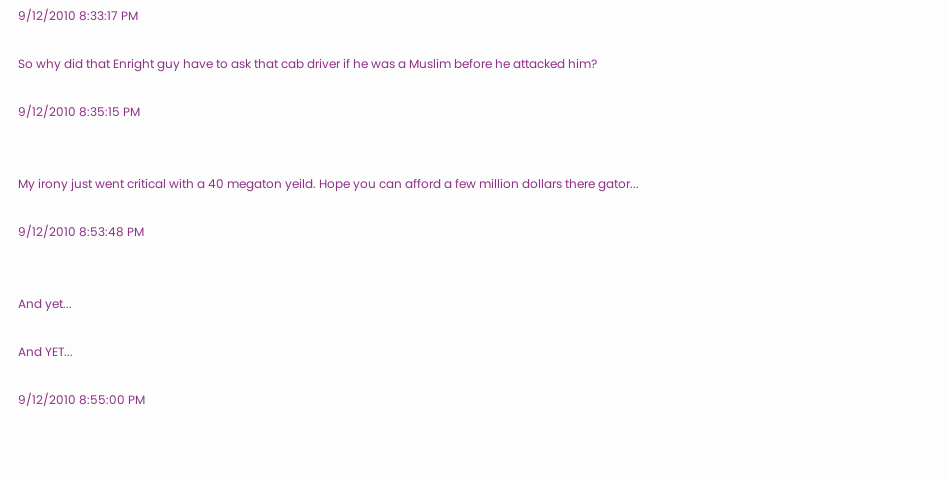9/12/2010 8:33:17 PM

So why did that Enright guy have to ask that cab driver if he was a Muslim before he attacked him?

9/12/2010 8:35:15 PM


My irony just went critical with a 40 megaton yeild. Hope you can afford a few million dollars there gator...

9/12/2010 8:53:48 PM


And yet...

And YET...

9/12/2010 8:55:00 PM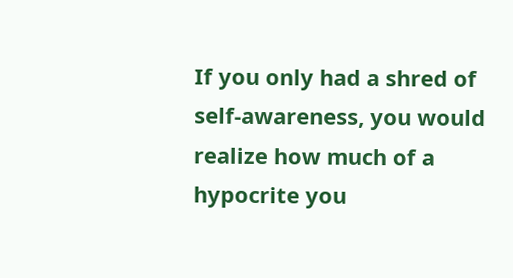If you only had a shred of self-awareness, you would realize how much of a hypocrite you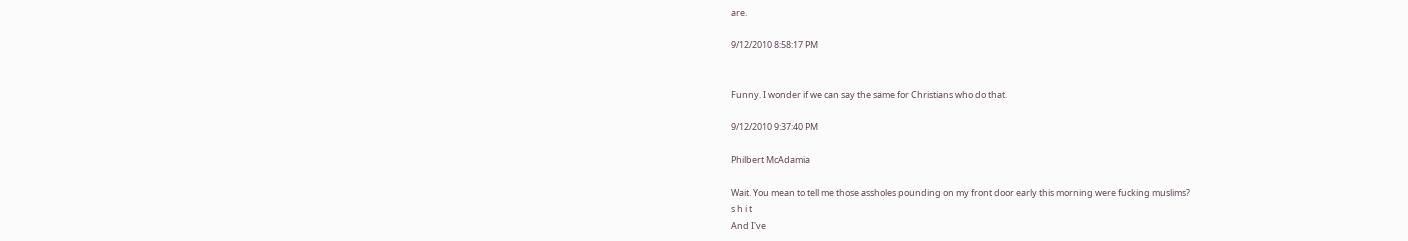are.

9/12/2010 8:58:17 PM


Funny. I wonder if we can say the same for Christians who do that.

9/12/2010 9:37:40 PM

Philbert McAdamia

Wait. You mean to tell me those assholes pounding on my front door early this morning were fucking muslims?
s h i t
And I've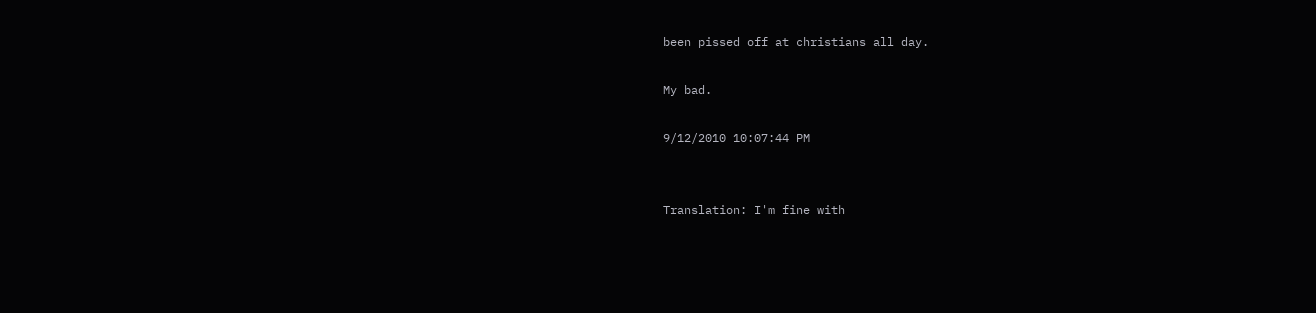been pissed off at christians all day.

My bad.

9/12/2010 10:07:44 PM


Translation: I'm fine with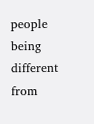people being different from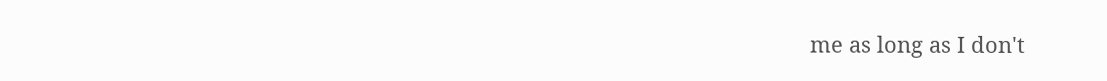me as long as I don't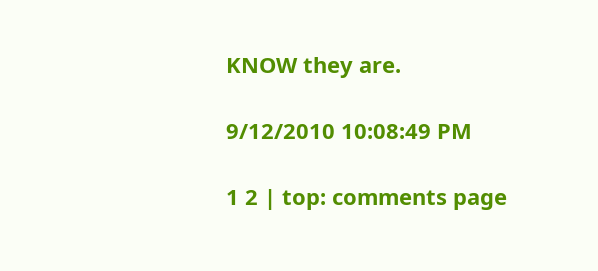KNOW they are.

9/12/2010 10:08:49 PM

1 2 | top: comments page